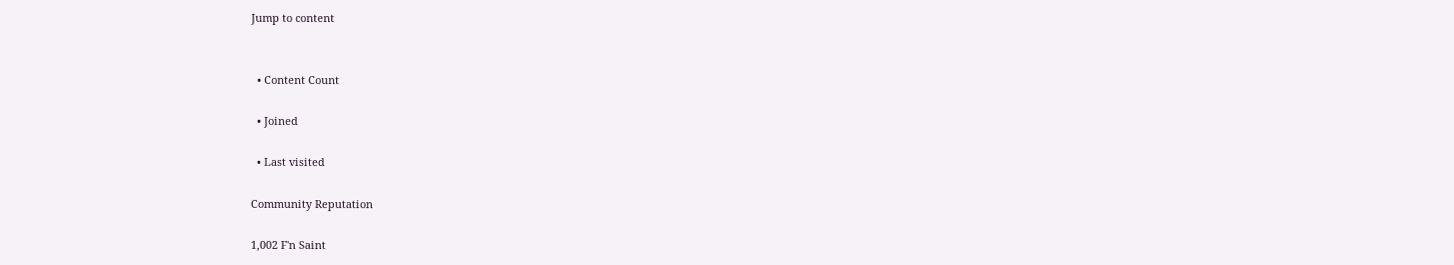Jump to content


  • Content Count

  • Joined

  • Last visited

Community Reputation

1,002 F'n Saint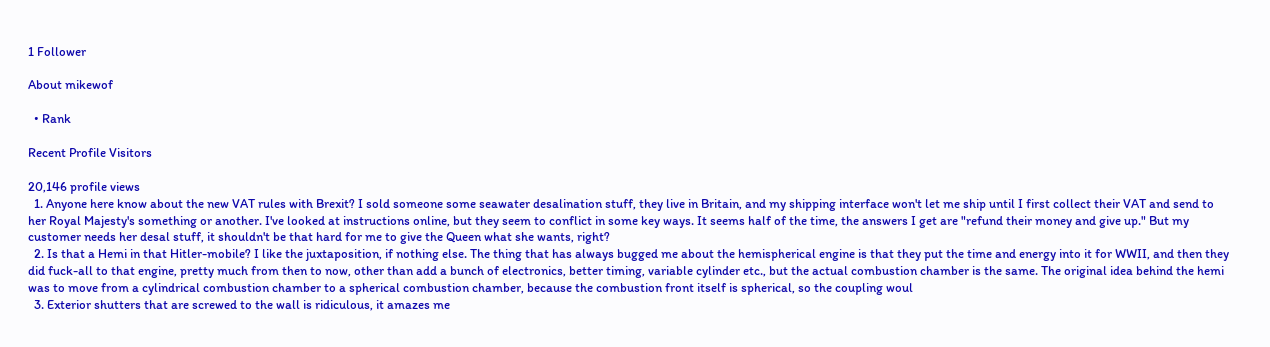1 Follower

About mikewof

  • Rank

Recent Profile Visitors

20,146 profile views
  1. Anyone here know about the new VAT rules with Brexit? I sold someone some seawater desalination stuff, they live in Britain, and my shipping interface won't let me ship until I first collect their VAT and send to her Royal Majesty's something or another. I've looked at instructions online, but they seem to conflict in some key ways. It seems half of the time, the answers I get are "refund their money and give up." But my customer needs her desal stuff, it shouldn't be that hard for me to give the Queen what she wants, right?
  2. Is that a Hemi in that Hitler-mobile? I like the juxtaposition, if nothing else. The thing that has always bugged me about the hemispherical engine is that they put the time and energy into it for WWII, and then they did fuck-all to that engine, pretty much from then to now, other than add a bunch of electronics, better timing, variable cylinder etc., but the actual combustion chamber is the same. The original idea behind the hemi was to move from a cylindrical combustion chamber to a spherical combustion chamber, because the combustion front itself is spherical, so the coupling woul
  3. Exterior shutters that are screwed to the wall is ridiculous, it amazes me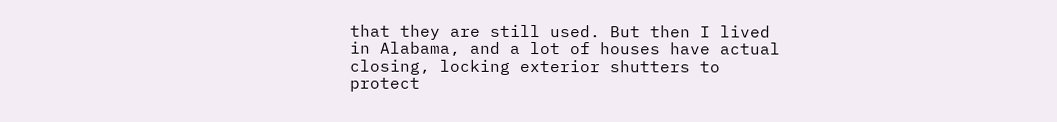that they are still used. But then I lived in Alabama, and a lot of houses have actual closing, locking exterior shutters to protect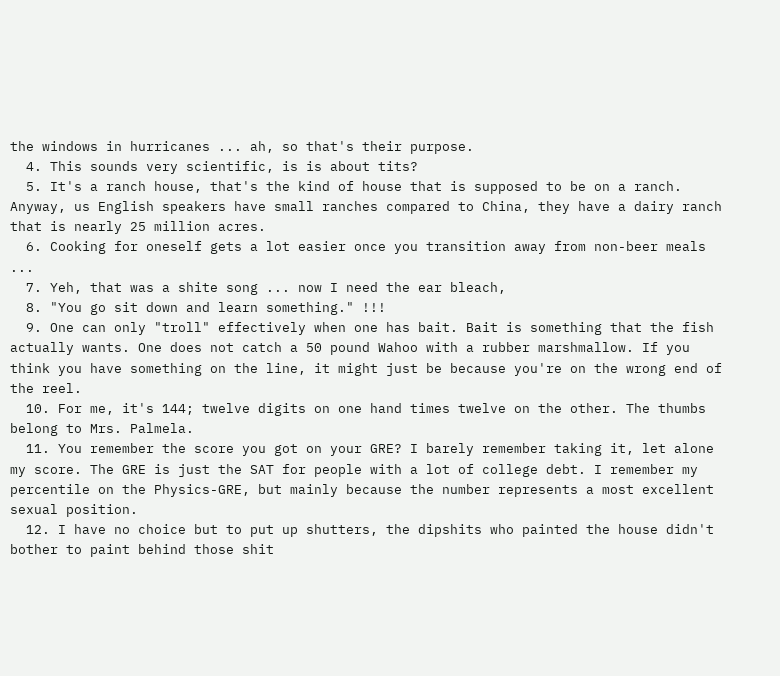the windows in hurricanes ... ah, so that's their purpose.
  4. This sounds very scientific, is is about tits?
  5. It's a ranch house, that's the kind of house that is supposed to be on a ranch. Anyway, us English speakers have small ranches compared to China, they have a dairy ranch that is nearly 25 million acres.
  6. Cooking for oneself gets a lot easier once you transition away from non-beer meals ...
  7. Yeh, that was a shite song ... now I need the ear bleach,
  8. "You go sit down and learn something." !!!
  9. One can only "troll" effectively when one has bait. Bait is something that the fish actually wants. One does not catch a 50 pound Wahoo with a rubber marshmallow. If you think you have something on the line, it might just be because you're on the wrong end of the reel.
  10. For me, it's 144; twelve digits on one hand times twelve on the other. The thumbs belong to Mrs. Palmela.
  11. You remember the score you got on your GRE? I barely remember taking it, let alone my score. The GRE is just the SAT for people with a lot of college debt. I remember my percentile on the Physics-GRE, but mainly because the number represents a most excellent sexual position.
  12. I have no choice but to put up shutters, the dipshits who painted the house didn't bother to paint behind those shit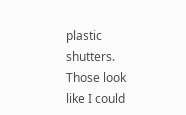plastic shutters. Those look like I could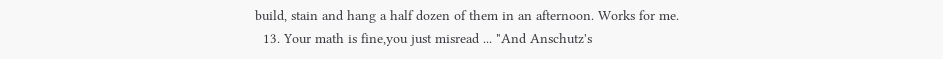build, stain and hang a half dozen of them in an afternoon. Works for me.
  13. Your math is fine,you just misread ... "And Anschutz's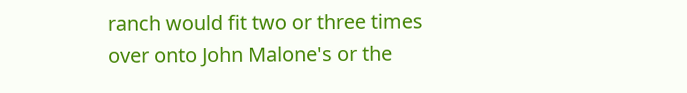ranch would fit two or three times over onto John Malone's or the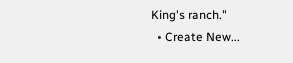King's ranch."
  • Create New...